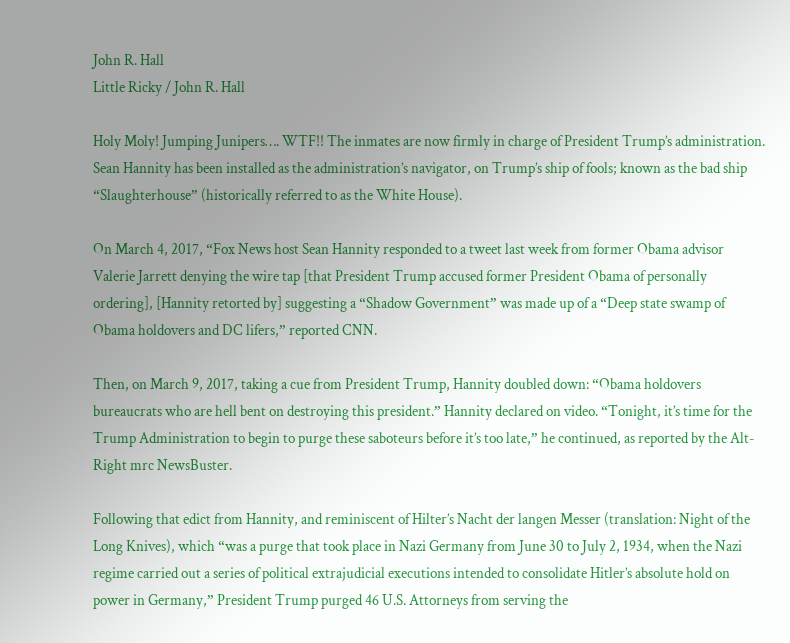John R. Hall
Little Ricky / John R. Hall

Holy Moly! Jumping Junipers…. WTF!! The inmates are now firmly in charge of President Trump’s administration. Sean Hannity has been installed as the administration’s navigator, on Trump’s ship of fools; known as the bad ship “Slaughterhouse” (historically referred to as the White House).

On March 4, 2017, “Fox News host Sean Hannity responded to a tweet last week from former Obama advisor Valerie Jarrett denying the wire tap [that President Trump accused former President Obama of personally ordering], [Hannity retorted by] suggesting a “Shadow Government” was made up of a “Deep state swamp of Obama holdovers and DC lifers,” reported CNN.

Then, on March 9, 2017, taking a cue from President Trump, Hannity doubled down: “Obama holdovers bureaucrats who are hell bent on destroying this president.” Hannity declared on video. “Tonight, it’s time for the Trump Administration to begin to purge these saboteurs before it’s too late,” he continued, as reported by the Alt-Right mrc NewsBuster.

Following that edict from Hannity, and reminiscent of Hilter’s Nacht der langen Messer (translation: Night of the Long Knives), which “was a purge that took place in Nazi Germany from June 30 to July 2, 1934, when the Nazi regime carried out a series of political extrajudicial executions intended to consolidate Hitler’s absolute hold on power in Germany,” President Trump purged 46 U.S. Attorneys from serving the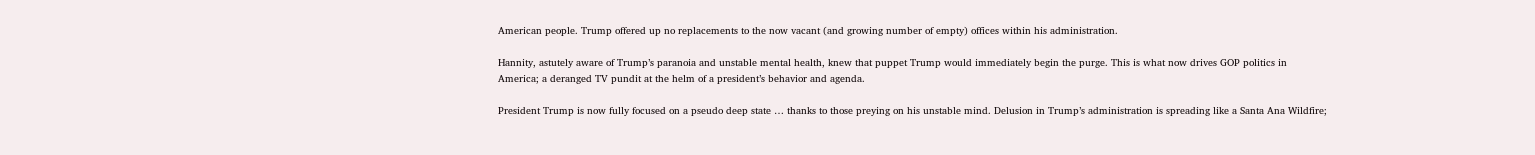American people. Trump offered up no replacements to the now vacant (and growing number of empty) offices within his administration.

Hannity, astutely aware of Trump’s paranoia and unstable mental health, knew that puppet Trump would immediately begin the purge. This is what now drives GOP politics in America; a deranged TV pundit at the helm of a president’s behavior and agenda.

President Trump is now fully focused on a pseudo deep state … thanks to those preying on his unstable mind. Delusion in Trump’s administration is spreading like a Santa Ana Wildfire;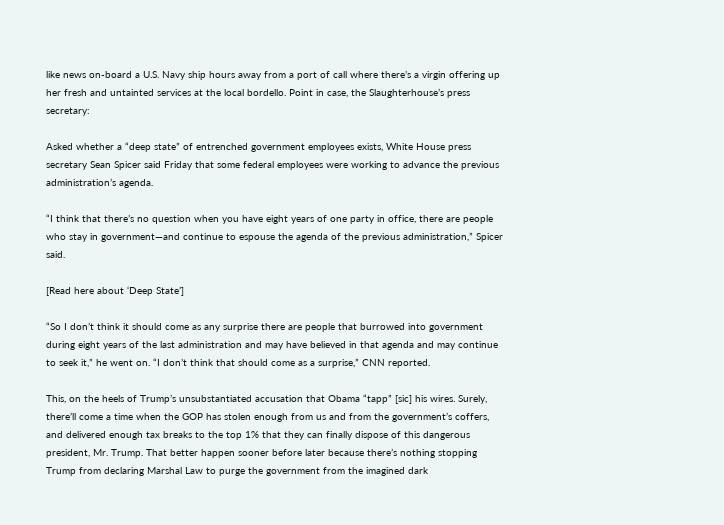like news on-board a U.S. Navy ship hours away from a port of call where there’s a virgin offering up her fresh and untainted services at the local bordello. Point in case, the Slaughterhouse’s press secretary:

Asked whether a “deep state” of entrenched government employees exists, White House press secretary Sean Spicer said Friday that some federal employees were working to advance the previous administration’s agenda.

“I think that there’s no question when you have eight years of one party in office, there are people who stay in government—and continue to espouse the agenda of the previous administration,” Spicer said.

[Read here about ‘Deep State’]

“So I don’t think it should come as any surprise there are people that burrowed into government during eight years of the last administration and may have believed in that agenda and may continue to seek it,” he went on. “I don’t think that should come as a surprise,” CNN reported.

This, on the heels of Trump’s unsubstantiated accusation that Obama “tapp” [sic] his wires. Surely, there’ll come a time when the GOP has stolen enough from us and from the government’s coffers, and delivered enough tax breaks to the top 1% that they can finally dispose of this dangerous president, Mr. Trump. That better happen sooner before later because there’s nothing stopping Trump from declaring Marshal Law to purge the government from the imagined dark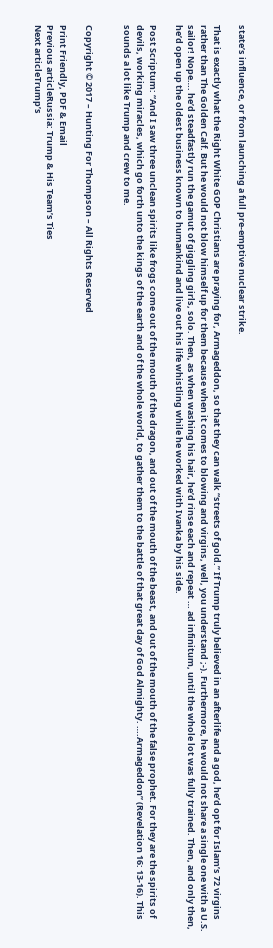state’s influence, or from launching a full pre-emptive nuclear strike.

That is exactly what the Right White GOP Christians are praying for, Armageddon, so that they can walk “streets of gold.” If Trump truly believed in an afterlife and a god, he’d opt for Islam’s 72 virgins rather than The Golden Calf. But he would not blow himself up for them because when it comes to blowing and virgins, well, you understand ;-). Furthermore, he would not share a single one with a U.S. sailor! Nope…. he’d steadfastly run the gamut of giggling girls, solo. Then, as when washing his hair, he’d rinse each and repeat … ad infinitum, until the whole lot was fully trained. Then, and only then, he’d open up the oldest business known to humankind and live out his life whistling while he worked with Ivanka by his side.

Post Scriptum: “And I saw three unclean spirits like frogs come out of the mouth of the dragon, and out of the mouth of the beast, and out of the mouth of the false prophet. For they are the spirits of devils, working miracles, which go forth unto the kings of the earth and of the whole world, to gather them to the battle of that great day of God Almighty. ….Armageddon” (Revelation 16: 13-16). This sounds a lot like Trump and crew to me.


Copyright © 2017 – Hunting For Thompson – All Rights Reserved

Print Friendly, PDF & Email
Previous articleRussia: Trump & His Team’s Ties
Next articleTrump’s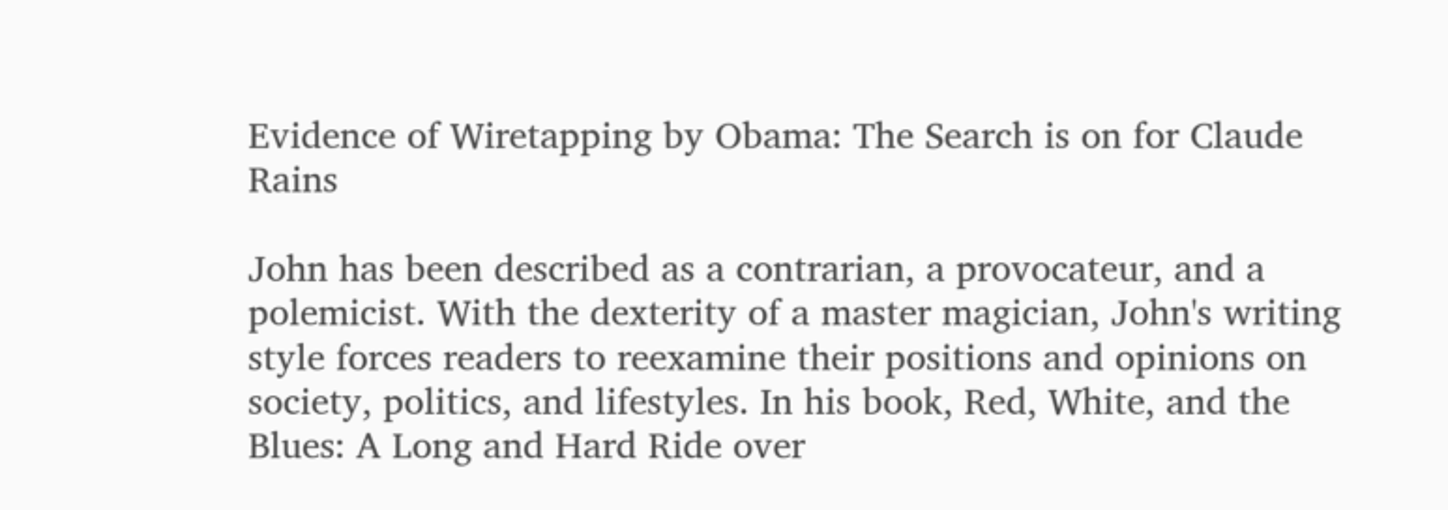Evidence of Wiretapping by Obama: The Search is on for Claude Rains

John has been described as a contrarian, a provocateur, and a polemicist. With the dexterity of a master magician, John's writing style forces readers to reexamine their positions and opinions on society, politics, and lifestyles. In his book, Red, White, and the Blues: A Long and Hard Ride over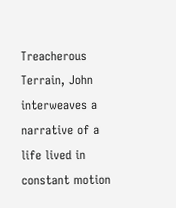Treacherous Terrain, John interweaves a narrative of a life lived in constant motion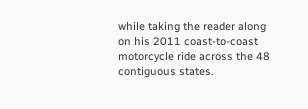while taking the reader along on his 2011 coast-to-coast motorcycle ride across the 48 contiguous states.